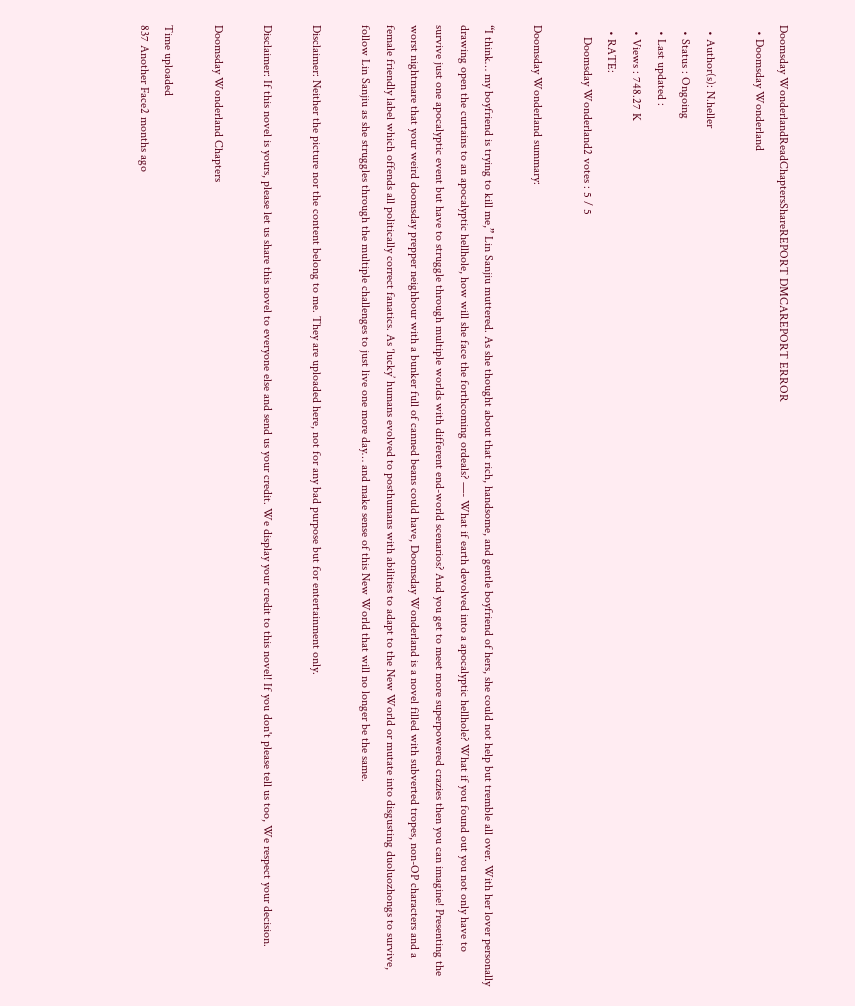Doomsday WonderlandReadChaptersShareREPORT DMCAREPORT ERROR
  • Doomsday Wonderland

  • Author(s): N.heller
  • Status : Ongoing
  • Last updated :
  • Views : 748.27 K
  • RATE:
    Doomsday Wonderland2 votes : 5 / 5

Doomsday Wonderland summary:

“I think… my boyfriend is trying to kill me,” Lin Sanjiu muttered. As she thought about that rich, handsome, and gentle boyfriend of hers, she could not help but tremble all over. With her lover personally drawing open the curtains to an apocalyptic hellhole, how will she face the forthcoming ordeals? —- What if earth devolved into a apocalyptic hellhole? What if you found out you not only have to survive just one apocalyptic event but have to struggle through multiple worlds with different end-world scenarios? And you get to meet more superpowered crazies then you can imagine! Presenting the worst nightmare that your weird doomsday prepper neighbour with a bunker full of canned beans could have, Doomsday Wonderland is a novel filled with subverted tropes, non-OP characters and a female friendly label which offends all politically correct fanatics. As ‘lucky’ humans evolved to posthumans with abilities to adapt to the New World or mutate into disgusting duoluozhongs to survive, follow Lin Sanjiu as she struggles through the multiple challenges to just live one more day… and make sense of this New World that will no longer be the same.

Disclaimer: Neither the picture nor the content belong to me. They are uploaded here, not for any bad purpose but for entertainment only.

Disclaimer: If this novel is yours, please let us share this novel to everyone else and send us your credit. We display your credit to this novel! If you don't please tell us too, We respect your decision.

Doomsday Wonderland Chapters

Time uploaded
837 Another Face2 months ago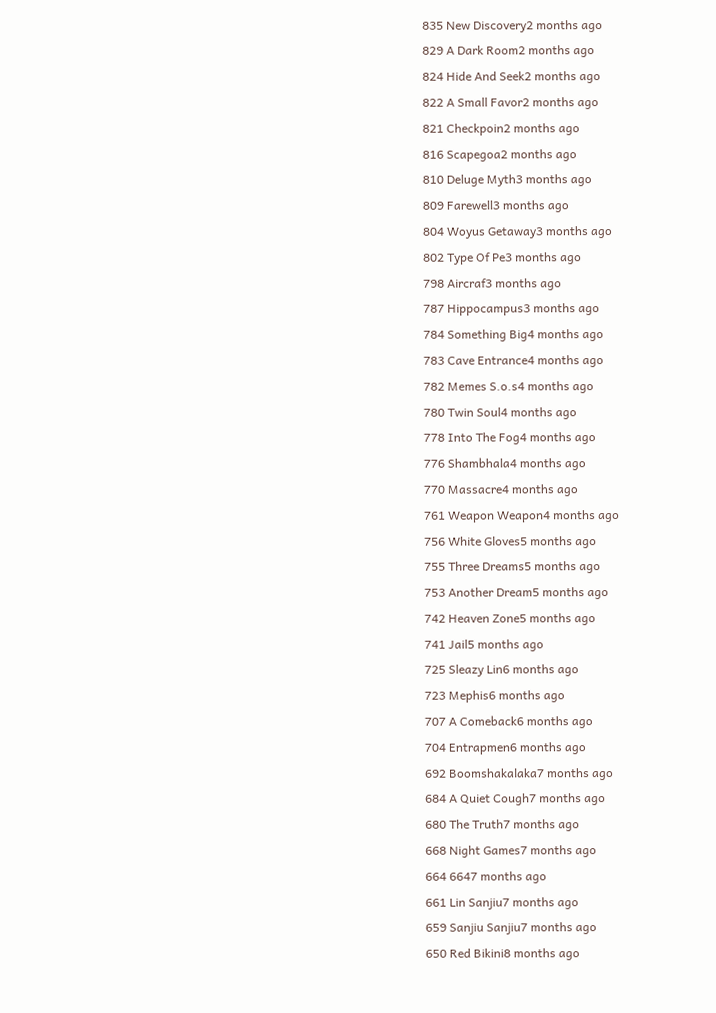835 New Discovery2 months ago
829 A Dark Room2 months ago
824 Hide And Seek2 months ago
822 A Small Favor2 months ago
821 Checkpoin2 months ago
816 Scapegoa2 months ago
810 Deluge Myth3 months ago
809 Farewell3 months ago
804 Woyus Getaway3 months ago
802 Type Of Pe3 months ago
798 Aircraf3 months ago
787 Hippocampus3 months ago
784 Something Big4 months ago
783 Cave Entrance4 months ago
782 Memes S.o.s4 months ago
780 Twin Soul4 months ago
778 Into The Fog4 months ago
776 Shambhala4 months ago
770 Massacre4 months ago
761 Weapon Weapon4 months ago
756 White Gloves5 months ago
755 Three Dreams5 months ago
753 Another Dream5 months ago
742 Heaven Zone5 months ago
741 Jail5 months ago
725 Sleazy Lin6 months ago
723 Mephis6 months ago
707 A Comeback6 months ago
704 Entrapmen6 months ago
692 Boomshakalaka7 months ago
684 A Quiet Cough7 months ago
680 The Truth7 months ago
668 Night Games7 months ago
664 6647 months ago
661 Lin Sanjiu7 months ago
659 Sanjiu Sanjiu7 months ago
650 Red Bikini8 months ago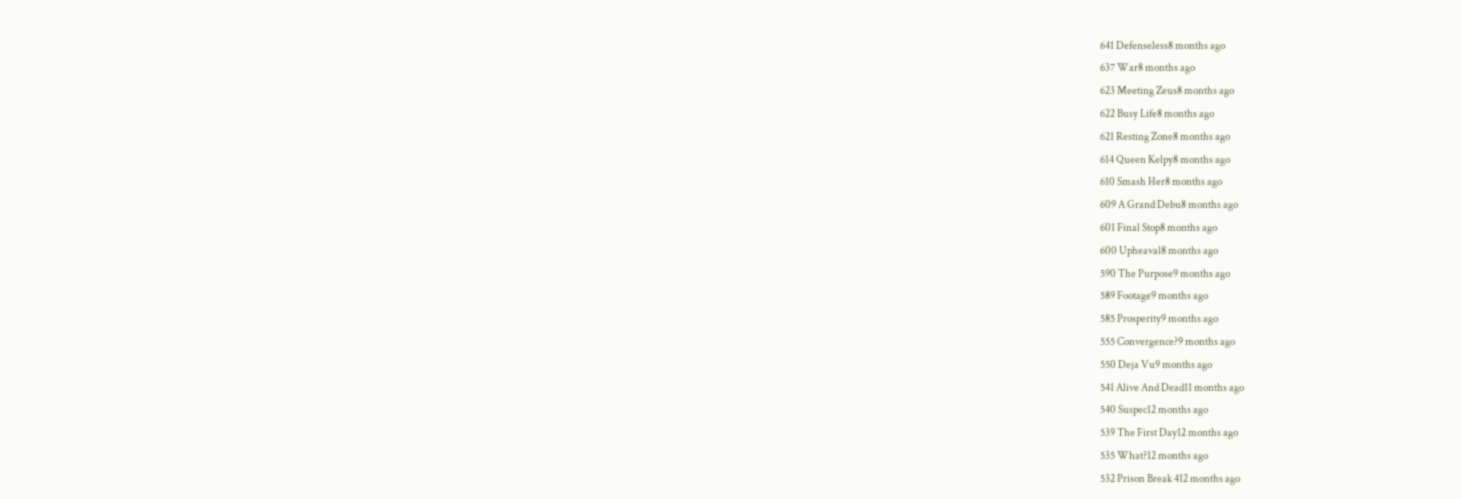641 Defenseless8 months ago
637 War8 months ago
623 Meeting Zeus8 months ago
622 Busy Life8 months ago
621 Resting Zone8 months ago
614 Queen Kelpy8 months ago
610 Smash Her8 months ago
609 A Grand Debu8 months ago
601 Final Stop8 months ago
600 Upheaval8 months ago
590 The Purpose9 months ago
589 Footage9 months ago
585 Prosperity9 months ago
555 Convergence?9 months ago
550 Deja Vu9 months ago
541 Alive And Dead11 months ago
540 Suspec12 months ago
539 The First Day12 months ago
535 What?12 months ago
532 Prison Break 412 months ago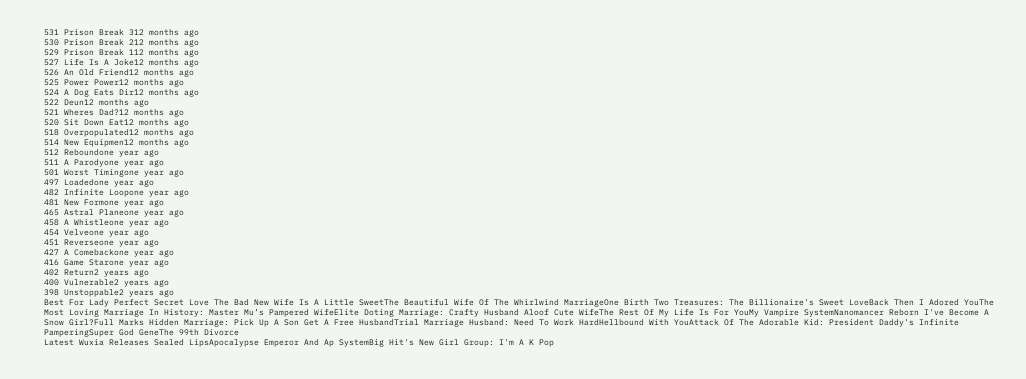531 Prison Break 312 months ago
530 Prison Break 212 months ago
529 Prison Break 112 months ago
527 Life Is A Joke12 months ago
526 An Old Friend12 months ago
525 Power Power12 months ago
524 A Dog Eats Dir12 months ago
522 Deun12 months ago
521 Wheres Dad?12 months ago
520 Sit Down Eat12 months ago
518 Overpopulated12 months ago
514 New Equipmen12 months ago
512 Reboundone year ago
511 A Parodyone year ago
501 Worst Timingone year ago
497 Loadedone year ago
482 Infinite Loopone year ago
481 New Formone year ago
465 Astral Planeone year ago
458 A Whistleone year ago
454 Velveone year ago
451 Reverseone year ago
427 A Comebackone year ago
416 Game Starone year ago
402 Return2 years ago
400 Vulnerable2 years ago
398 Unstoppable2 years ago
Best For Lady Perfect Secret Love The Bad New Wife Is A Little SweetThe Beautiful Wife Of The Whirlwind MarriageOne Birth Two Treasures: The Billionaire's Sweet LoveBack Then I Adored YouThe Most Loving Marriage In History: Master Mu’s Pampered WifeElite Doting Marriage: Crafty Husband Aloof Cute WifeThe Rest Of My Life Is For YouMy Vampire SystemNanomancer Reborn I've Become A Snow Girl?Full Marks Hidden Marriage: Pick Up A Son Get A Free HusbandTrial Marriage Husband: Need To Work HardHellbound With YouAttack Of The Adorable Kid: President Daddy's Infinite PamperingSuper God GeneThe 99th Divorce
Latest Wuxia Releases Sealed LipsApocalypse Emperor And Ap SystemBig Hit's New Girl Group: I'm A K Pop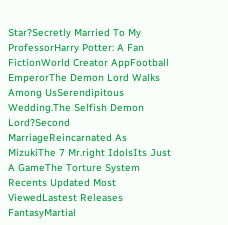Star?Secretly Married To My ProfessorHarry Potter: A Fan FictionWorld Creator AppFootball EmperorThe Demon Lord Walks Among UsSerendipitous Wedding.The Selfish Demon Lord?Second MarriageReincarnated As MizukiThe 7 Mr.right IdolsIts Just A GameThe Torture System
Recents Updated Most ViewedLastest Releases
FantasyMartial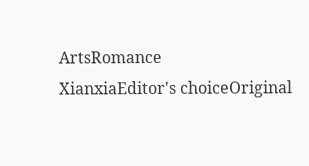ArtsRomance
XianxiaEditor's choiceOriginal